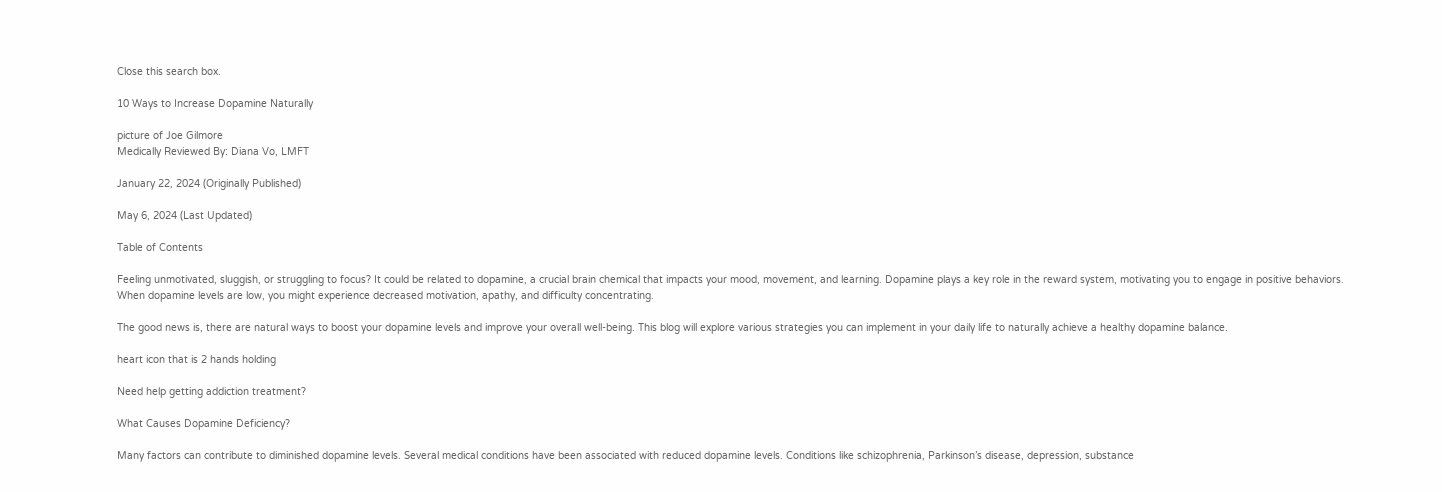Close this search box.

10 Ways to Increase Dopamine Naturally

picture of Joe Gilmore
Medically Reviewed By: Diana Vo, LMFT

January 22, 2024 (Originally Published)

May 6, 2024 (Last Updated)

Table of Contents

Feeling unmotivated, sluggish, or struggling to focus? It could be related to dopamine, a crucial brain chemical that impacts your mood, movement, and learning. Dopamine plays a key role in the reward system, motivating you to engage in positive behaviors. When dopamine levels are low, you might experience decreased motivation, apathy, and difficulty concentrating.

The good news is, there are natural ways to boost your dopamine levels and improve your overall well-being. This blog will explore various strategies you can implement in your daily life to naturally achieve a healthy dopamine balance.

heart icon that is 2 hands holding

Need help getting addiction treatment?

What Causes Dopamine Deficiency?

Many factors can contribute to diminished dopamine levels. Several medical conditions have been associated with reduced dopamine levels. Conditions like schizophrenia, Parkinson’s disease, depression, substance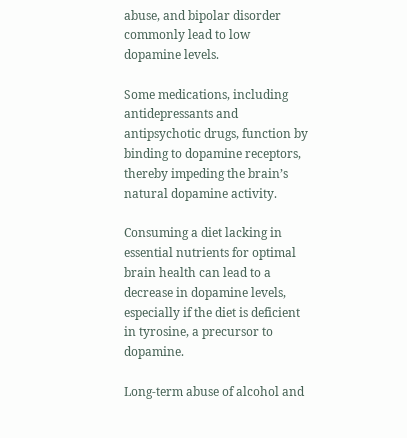abuse, and bipolar disorder commonly lead to low dopamine levels.

Some medications, including antidepressants and antipsychotic drugs, function by binding to dopamine receptors, thereby impeding the brain’s natural dopamine activity.

Consuming a diet lacking in essential nutrients for optimal brain health can lead to a decrease in dopamine levels, especially if the diet is deficient in tyrosine, a precursor to dopamine.

Long-term abuse of alcohol and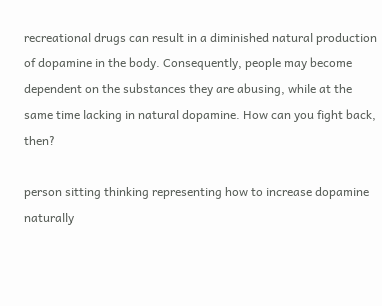recreational drugs can result in a diminished natural production of dopamine in the body. Consequently, people may become dependent on the substances they are abusing, while at the same time lacking in natural dopamine. How can you fight back, then?

person sitting thinking representing how to increase dopamine naturally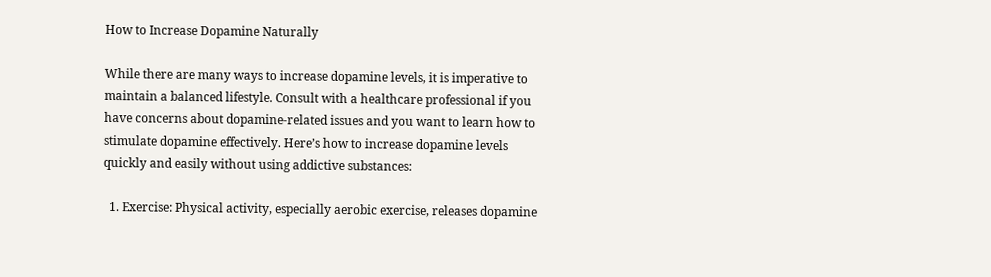How to Increase Dopamine Naturally

While there are many ways to increase dopamine levels, it is imperative to maintain a balanced lifestyle. Consult with a healthcare professional if you have concerns about dopamine-related issues and you want to learn how to stimulate dopamine effectively. Here’s how to increase dopamine levels quickly and easily without using addictive substances:

  1. Exercise: Physical activity, especially aerobic exercise, releases dopamine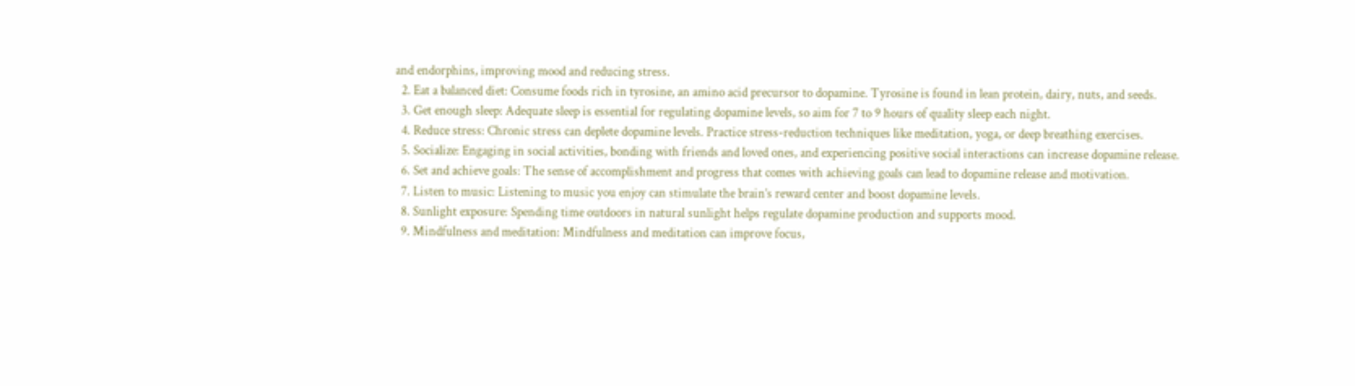and endorphins, improving mood and reducing stress.
  2. Eat a balanced diet: Consume foods rich in tyrosine, an amino acid precursor to dopamine. Tyrosine is found in lean protein, dairy, nuts, and seeds.
  3. Get enough sleep: Adequate sleep is essential for regulating dopamine levels, so aim for 7 to 9 hours of quality sleep each night.
  4. Reduce stress: Chronic stress can deplete dopamine levels. Practice stress-reduction techniques like meditation, yoga, or deep breathing exercises.
  5. Socialize: Engaging in social activities, bonding with friends and loved ones, and experiencing positive social interactions can increase dopamine release.
  6. Set and achieve goals: The sense of accomplishment and progress that comes with achieving goals can lead to dopamine release and motivation.
  7. Listen to music: Listening to music you enjoy can stimulate the brain’s reward center and boost dopamine levels.
  8. Sunlight exposure: Spending time outdoors in natural sunlight helps regulate dopamine production and supports mood.
  9. Mindfulness and meditation: Mindfulness and meditation can improve focus,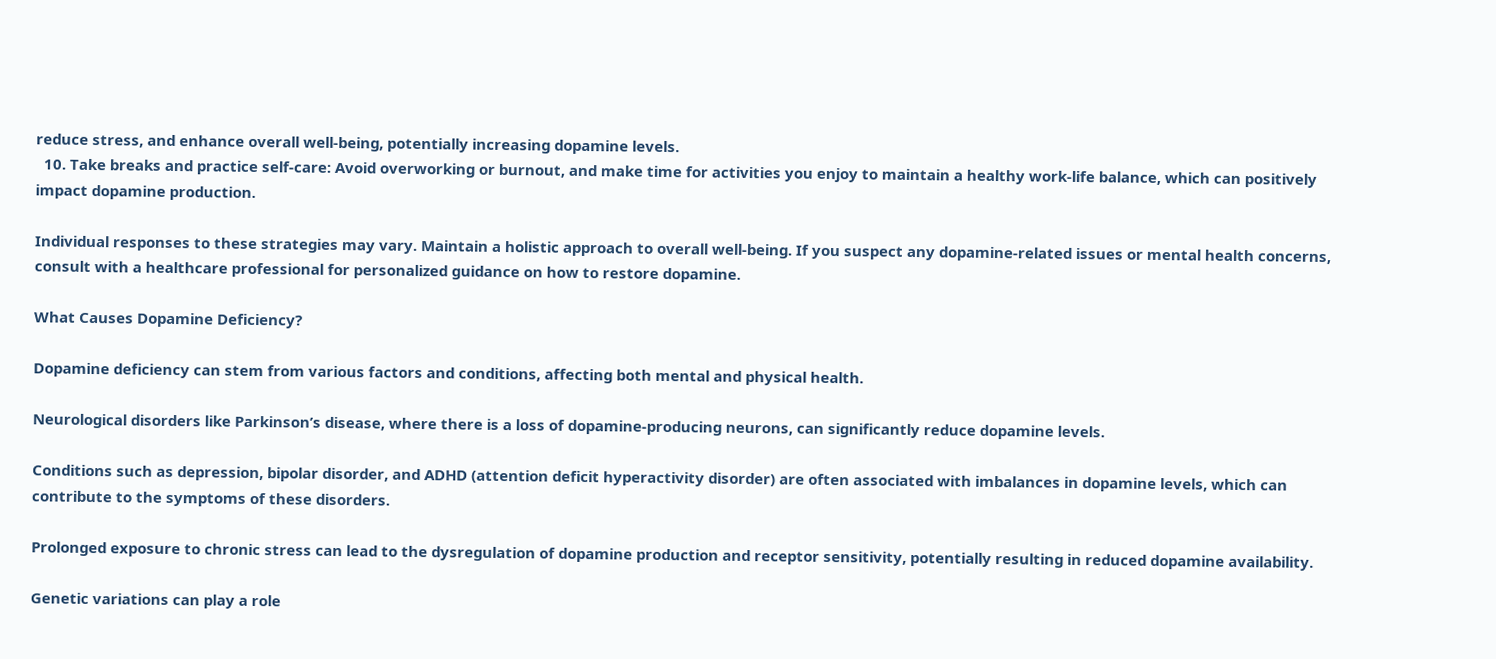reduce stress, and enhance overall well-being, potentially increasing dopamine levels.
  10. Take breaks and practice self-care: Avoid overworking or burnout, and make time for activities you enjoy to maintain a healthy work-life balance, which can positively impact dopamine production.

Individual responses to these strategies may vary. Maintain a holistic approach to overall well-being. If you suspect any dopamine-related issues or mental health concerns, consult with a healthcare professional for personalized guidance on how to restore dopamine.

What Causes Dopamine Deficiency?

Dopamine deficiency can stem from various factors and conditions, affecting both mental and physical health.

Neurological disorders like Parkinson’s disease, where there is a loss of dopamine-producing neurons, can significantly reduce dopamine levels.

Conditions such as depression, bipolar disorder, and ADHD (attention deficit hyperactivity disorder) are often associated with imbalances in dopamine levels, which can contribute to the symptoms of these disorders.

Prolonged exposure to chronic stress can lead to the dysregulation of dopamine production and receptor sensitivity, potentially resulting in reduced dopamine availability.

Genetic variations can play a role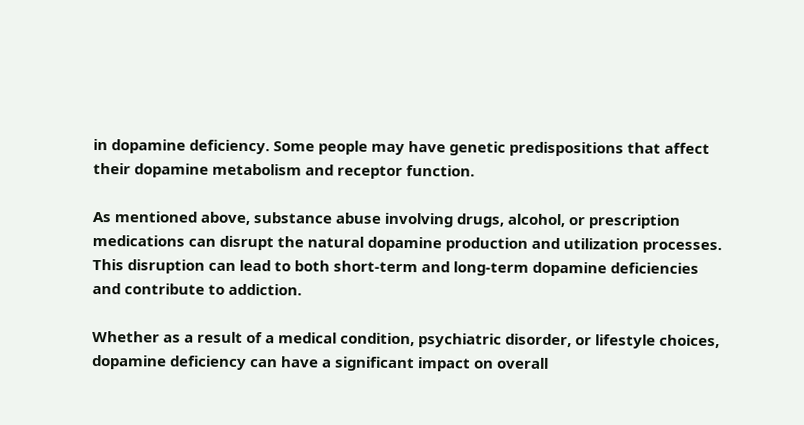in dopamine deficiency. Some people may have genetic predispositions that affect their dopamine metabolism and receptor function.

As mentioned above, substance abuse involving drugs, alcohol, or prescription medications can disrupt the natural dopamine production and utilization processes. This disruption can lead to both short-term and long-term dopamine deficiencies and contribute to addiction.

Whether as a result of a medical condition, psychiatric disorder, or lifestyle choices, dopamine deficiency can have a significant impact on overall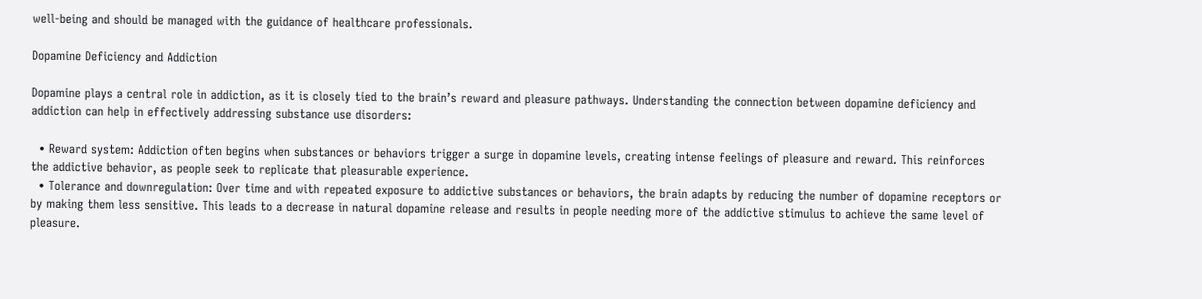well-being and should be managed with the guidance of healthcare professionals.

Dopamine Deficiency and Addiction

Dopamine plays a central role in addiction, as it is closely tied to the brain’s reward and pleasure pathways. Understanding the connection between dopamine deficiency and addiction can help in effectively addressing substance use disorders:

  • Reward system: Addiction often begins when substances or behaviors trigger a surge in dopamine levels, creating intense feelings of pleasure and reward. This reinforces the addictive behavior, as people seek to replicate that pleasurable experience.
  • Tolerance and downregulation: Over time and with repeated exposure to addictive substances or behaviors, the brain adapts by reducing the number of dopamine receptors or by making them less sensitive. This leads to a decrease in natural dopamine release and results in people needing more of the addictive stimulus to achieve the same level of pleasure.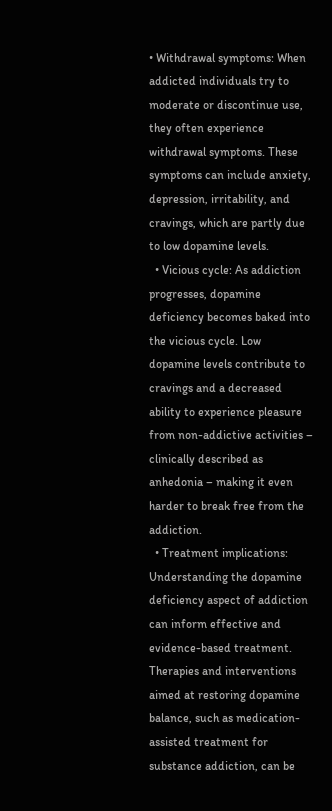• Withdrawal symptoms: When addicted individuals try to moderate or discontinue use, they often experience withdrawal symptoms. These symptoms can include anxiety, depression, irritability, and cravings, which are partly due to low dopamine levels.
  • Vicious cycle: As addiction progresses, dopamine deficiency becomes baked into the vicious cycle. Low dopamine levels contribute to cravings and a decreased ability to experience pleasure from non-addictive activities – clinically described as anhedonia – making it even harder to break free from the addiction.
  • Treatment implications: Understanding the dopamine deficiency aspect of addiction can inform effective and evidence-based treatment. Therapies and interventions aimed at restoring dopamine balance, such as medication-assisted treatment for substance addiction, can be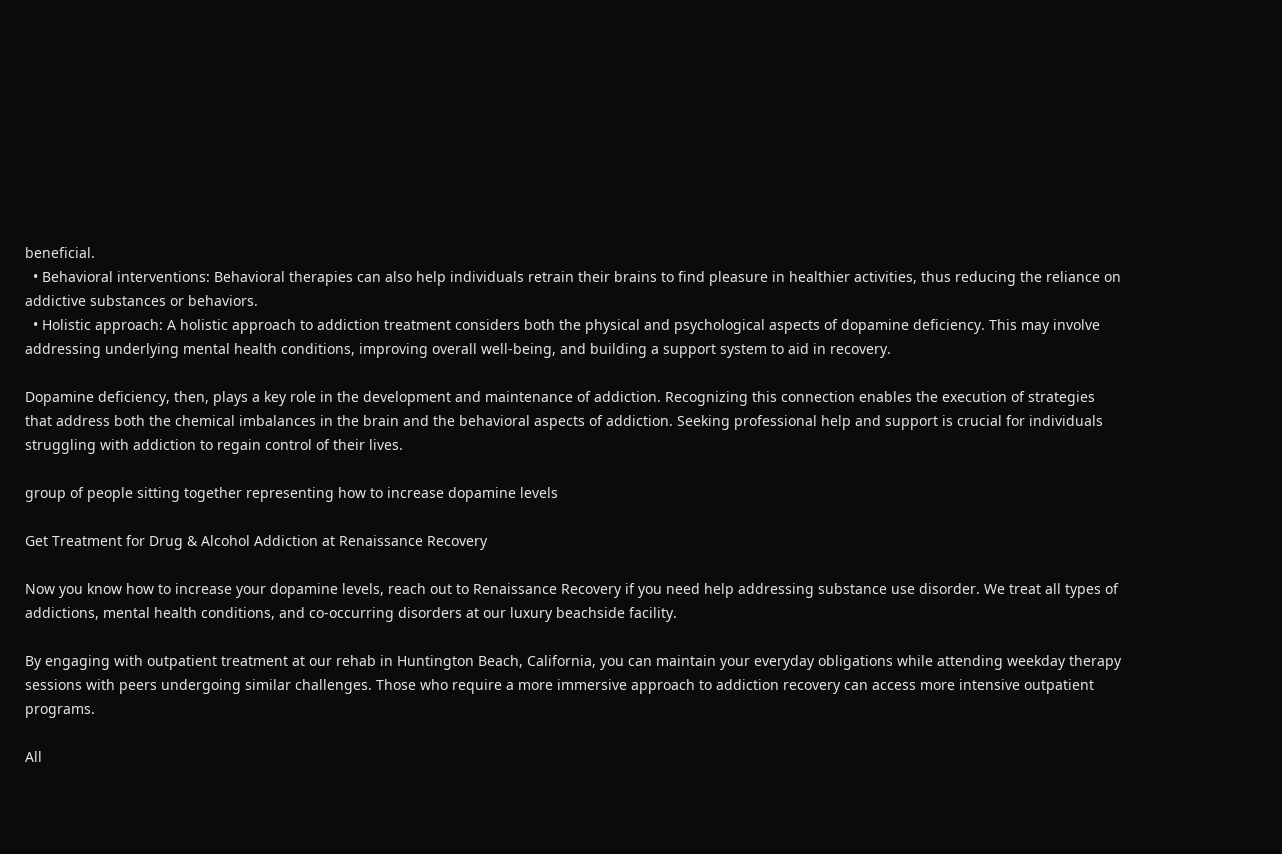beneficial.
  • Behavioral interventions: Behavioral therapies can also help individuals retrain their brains to find pleasure in healthier activities, thus reducing the reliance on addictive substances or behaviors.
  • Holistic approach: A holistic approach to addiction treatment considers both the physical and psychological aspects of dopamine deficiency. This may involve addressing underlying mental health conditions, improving overall well-being, and building a support system to aid in recovery.

Dopamine deficiency, then, plays a key role in the development and maintenance of addiction. Recognizing this connection enables the execution of strategies that address both the chemical imbalances in the brain and the behavioral aspects of addiction. Seeking professional help and support is crucial for individuals struggling with addiction to regain control of their lives.

group of people sitting together representing how to increase dopamine levels

Get Treatment for Drug & Alcohol Addiction at Renaissance Recovery

Now you know how to increase your dopamine levels, reach out to Renaissance Recovery if you need help addressing substance use disorder. We treat all types of addictions, mental health conditions, and co-occurring disorders at our luxury beachside facility.

By engaging with outpatient treatment at our rehab in Huntington Beach, California, you can maintain your everyday obligations while attending weekday therapy sessions with peers undergoing similar challenges. Those who require a more immersive approach to addiction recovery can access more intensive outpatient programs.

All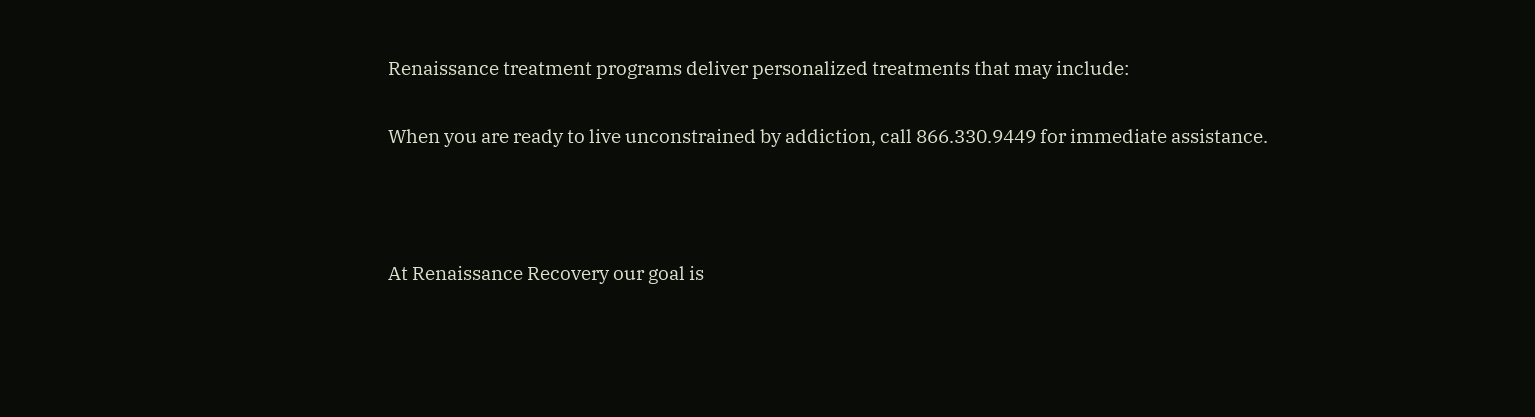Renaissance treatment programs deliver personalized treatments that may include:

When you are ready to live unconstrained by addiction, call 866.330.9449 for immediate assistance.



At Renaissance Recovery our goal is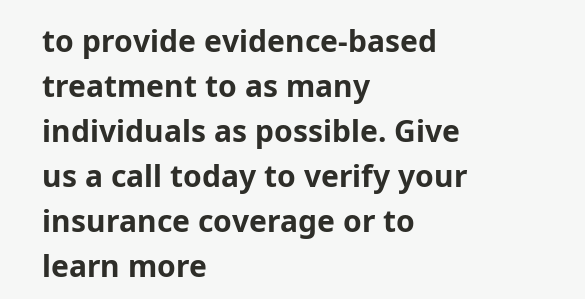to provide evidence-based treatment to as many individuals as possible. Give us a call today to verify your insurance coverage or to learn more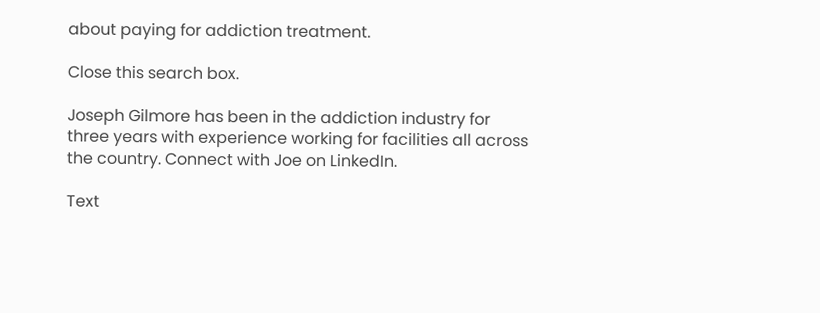about paying for addiction treatment.

Close this search box.

Joseph Gilmore has been in the addiction industry for three years with experience working for facilities all across the country. Connect with Joe on LinkedIn.

Text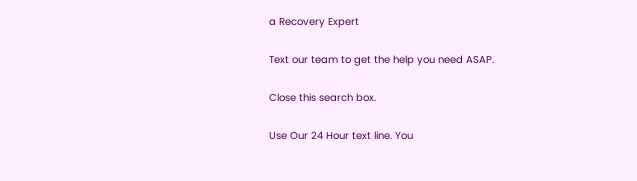a Recovery Expert

Text our team to get the help you need ASAP.

Close this search box.

Use Our 24 Hour text line. You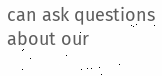can ask questions about our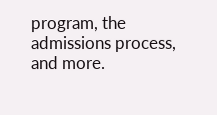program, the admissions process, and more.